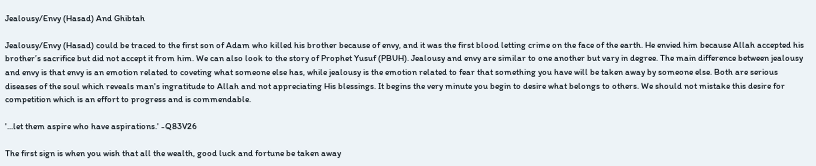Jealousy/Envy (Hasad) And Ghibtah

Jealousy/Envy (Hasad) could be traced to the first son of Adam who killed his brother because of envy, and it was the first blood letting crime on the face of the earth. He envied him because Allah accepted his brother’s sacrifice but did not accept it from him. We can also look to the story of Prophet Yusuf (PBUH). Jealousy and envy are similar to one another but vary in degree. The main difference between jealousy and envy is that envy is an emotion related to coveting what someone else has, while jealousy is the emotion related to fear that something you have will be taken away by someone else. Both are serious diseases of the soul which reveals man's ingratitude to Allah and not appreciating His blessings. It begins the very minute you begin to desire what belongs to others. We should not mistake this desire for competition which is an effort to progress and is commendable.

'...let them aspire who have aspirations.' -Q83V26

The first sign is when you wish that all the wealth, good luck and fortune be taken away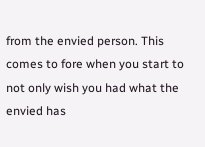from the envied person. This comes to fore when you start to not only wish you had what the envied has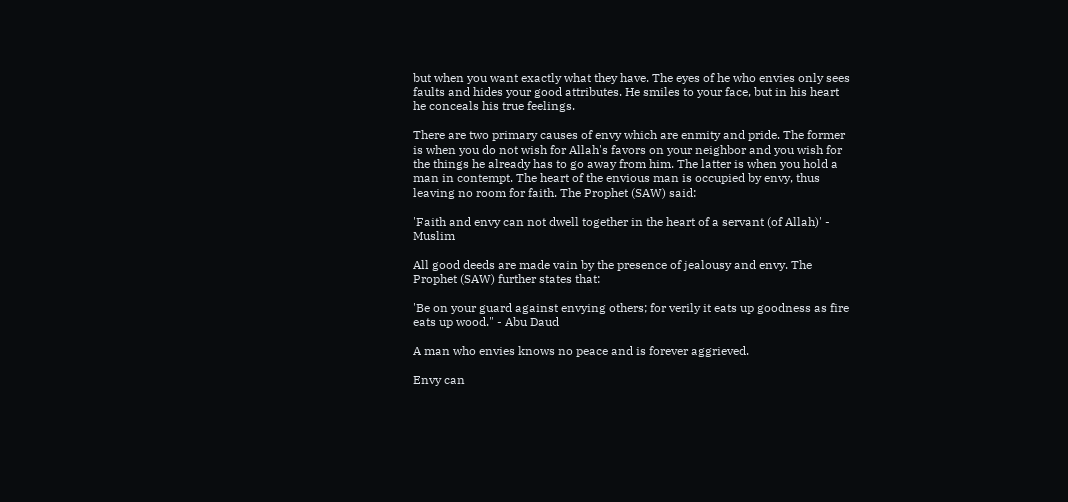but when you want exactly what they have. The eyes of he who envies only sees faults and hides your good attributes. He smiles to your face, but in his heart he conceals his true feelings.

There are two primary causes of envy which are enmity and pride. The former is when you do not wish for Allah's favors on your neighbor and you wish for the things he already has to go away from him. The latter is when you hold a man in contempt. The heart of the envious man is occupied by envy, thus leaving no room for faith. The Prophet (SAW) said:

'Faith and envy can not dwell together in the heart of a servant (of Allah)' - Muslim

All good deeds are made vain by the presence of jealousy and envy. The Prophet (SAW) further states that:

'Be on your guard against envying others; for verily it eats up goodness as fire eats up wood." - Abu Daud

A man who envies knows no peace and is forever aggrieved.

Envy can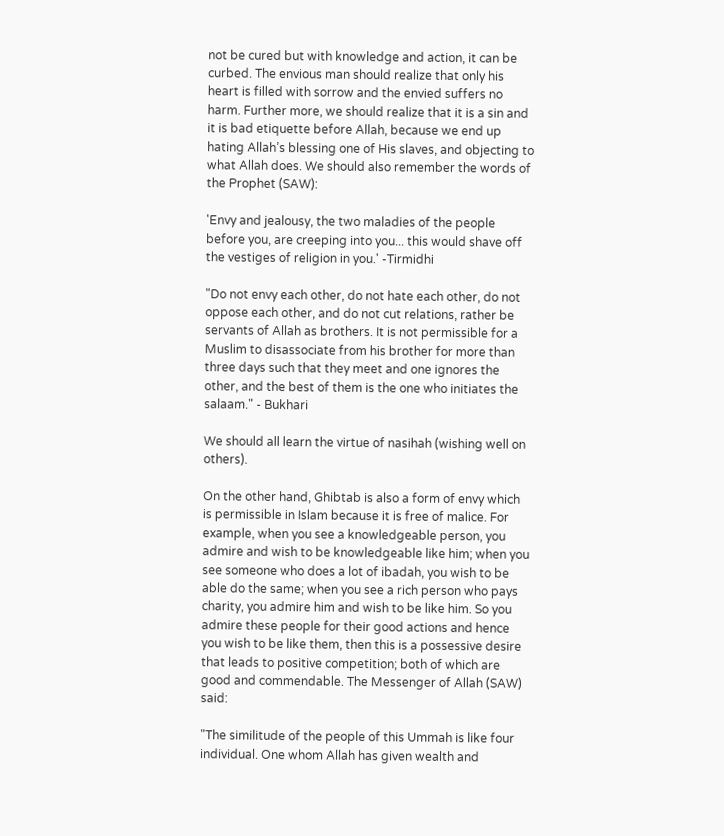not be cured but with knowledge and action, it can be curbed. The envious man should realize that only his heart is filled with sorrow and the envied suffers no harm. Further more, we should realize that it is a sin and it is bad etiquette before Allah, because we end up hating Allah’s blessing one of His slaves, and objecting to what Allah does. We should also remember the words of the Prophet (SAW):

'Envy and jealousy, the two maladies of the people before you, are creeping into you... this would shave off the vestiges of religion in you.' -Tirmidhi

"Do not envy each other, do not hate each other, do not oppose each other, and do not cut relations, rather be servants of Allah as brothers. It is not permissible for a Muslim to disassociate from his brother for more than three days such that they meet and one ignores the other, and the best of them is the one who initiates the salaam." - Bukhari

We should all learn the virtue of nasihah (wishing well on others).

On the other hand, Ghibtab is also a form of envy which is permissible in Islam because it is free of malice. For example, when you see a knowledgeable person, you admire and wish to be knowledgeable like him; when you see someone who does a lot of ibadah, you wish to be able do the same; when you see a rich person who pays charity, you admire him and wish to be like him. So you admire these people for their good actions and hence you wish to be like them, then this is a possessive desire that leads to positive competition; both of which are good and commendable. The Messenger of Allah (SAW) said:

"The similitude of the people of this Ummah is like four individual. One whom Allah has given wealth and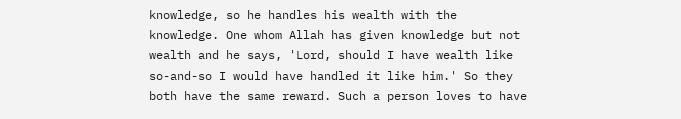knowledge, so he handles his wealth with the knowledge. One whom Allah has given knowledge but not wealth and he says, 'Lord, should I have wealth like so-and-so I would have handled it like him.' So they both have the same reward. Such a person loves to have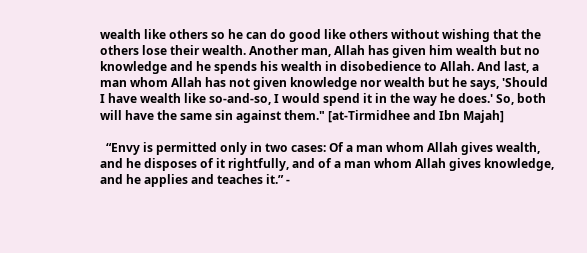wealth like others so he can do good like others without wishing that the others lose their wealth. Another man, Allah has given him wealth but no knowledge and he spends his wealth in disobedience to Allah. And last, a man whom Allah has not given knowledge nor wealth but he says, 'Should I have wealth like so-and-so, I would spend it in the way he does.' So, both will have the same sin against them." [at-Tirmidhee and Ibn Majah]

  “Envy is permitted only in two cases: Of a man whom Allah gives wealth, and he disposes of it rightfully, and of a man whom Allah gives knowledge, and he applies and teaches it.” -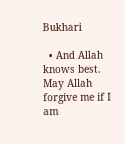Bukhari

  • And Allah knows best. May Allah forgive me if I am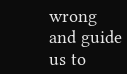wrong and guide us to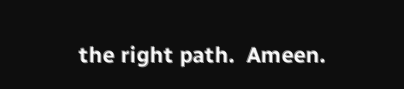the right path.  Ameen.